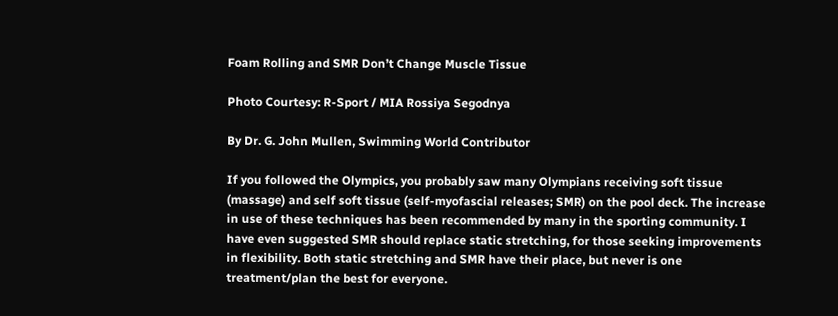Foam Rolling and SMR Don’t Change Muscle Tissue

Photo Courtesy: R-Sport / MIA Rossiya Segodnya

By Dr. G. John Mullen, Swimming World Contributor

If you followed the Olympics, you probably saw many Olympians receiving soft tissue (massage) and self soft tissue (self-myofascial releases; SMR) on the pool deck. The increase in use of these techniques has been recommended by many in the sporting community. I have even suggested SMR should replace static stretching, for those seeking improvements in flexibility. Both static stretching and SMR have their place, but never is one treatment/plan the best for everyone.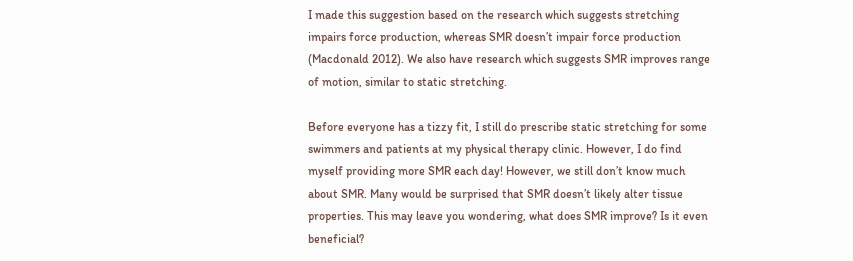I made this suggestion based on the research which suggests stretching impairs force production, whereas SMR doesn’t impair force production (Macdonald 2012). We also have research which suggests SMR improves range of motion, similar to static stretching.

Before everyone has a tizzy fit, I still do prescribe static stretching for some swimmers and patients at my physical therapy clinic. However, I do find myself providing more SMR each day! However, we still don’t know much about SMR. Many would be surprised that SMR doesn’t likely alter tissue properties. This may leave you wondering, what does SMR improve? Is it even beneficial?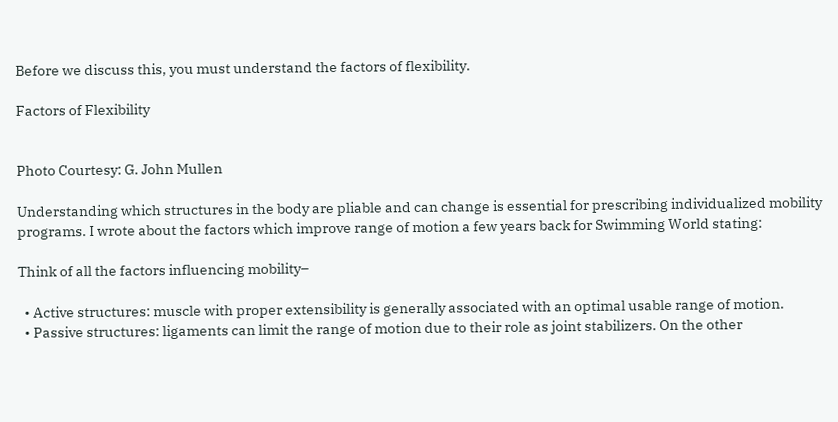Before we discuss this, you must understand the factors of flexibility.

Factors of Flexibility


Photo Courtesy: G. John Mullen

Understanding which structures in the body are pliable and can change is essential for prescribing individualized mobility programs. I wrote about the factors which improve range of motion a few years back for Swimming World stating:

Think of all the factors influencing mobility–

  • Active structures: muscle with proper extensibility is generally associated with an optimal usable range of motion.
  • Passive structures: ligaments can limit the range of motion due to their role as joint stabilizers. On the other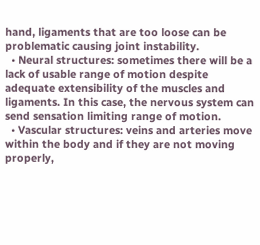hand, ligaments that are too loose can be problematic causing joint instability.
  • Neural structures: sometimes there will be a lack of usable range of motion despite adequate extensibility of the muscles and ligaments. In this case, the nervous system can send sensation limiting range of motion.
  • Vascular structures: veins and arteries move within the body and if they are not moving properly,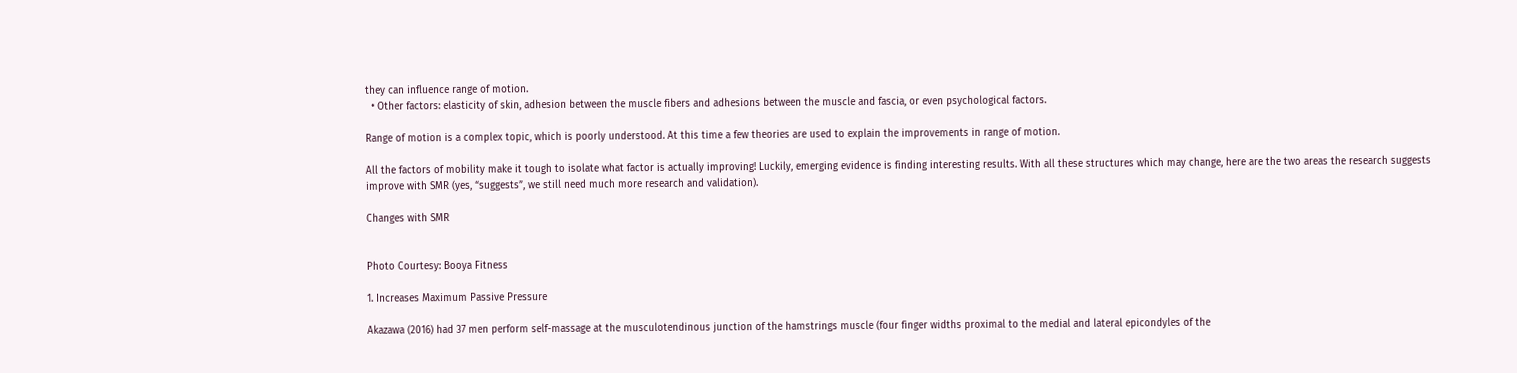they can influence range of motion.
  • Other factors: elasticity of skin, adhesion between the muscle fibers and adhesions between the muscle and fascia, or even psychological factors.

Range of motion is a complex topic, which is poorly understood. At this time a few theories are used to explain the improvements in range of motion.

All the factors of mobility make it tough to isolate what factor is actually improving! Luckily, emerging evidence is finding interesting results. With all these structures which may change, here are the two areas the research suggests improve with SMR (yes, “suggests”, we still need much more research and validation).

Changes with SMR


Photo Courtesy: Booya Fitness

1. Increases Maximum Passive Pressure

Akazawa (2016) had 37 men perform self-massage at the musculotendinous junction of the hamstrings muscle (four finger widths proximal to the medial and lateral epicondyles of the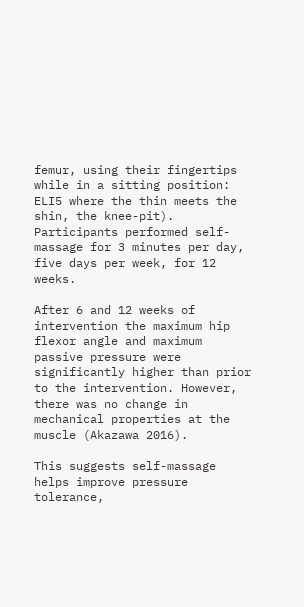femur, using their fingertips while in a sitting position: ELI5 where the thin meets the shin, the knee-pit). Participants performed self-massage for 3 minutes per day, five days per week, for 12 weeks.

After 6 and 12 weeks of intervention the maximum hip flexor angle and maximum passive pressure were significantly higher than prior to the intervention. However, there was no change in mechanical properties at the muscle (Akazawa 2016).

This suggests self-massage helps improve pressure tolerance,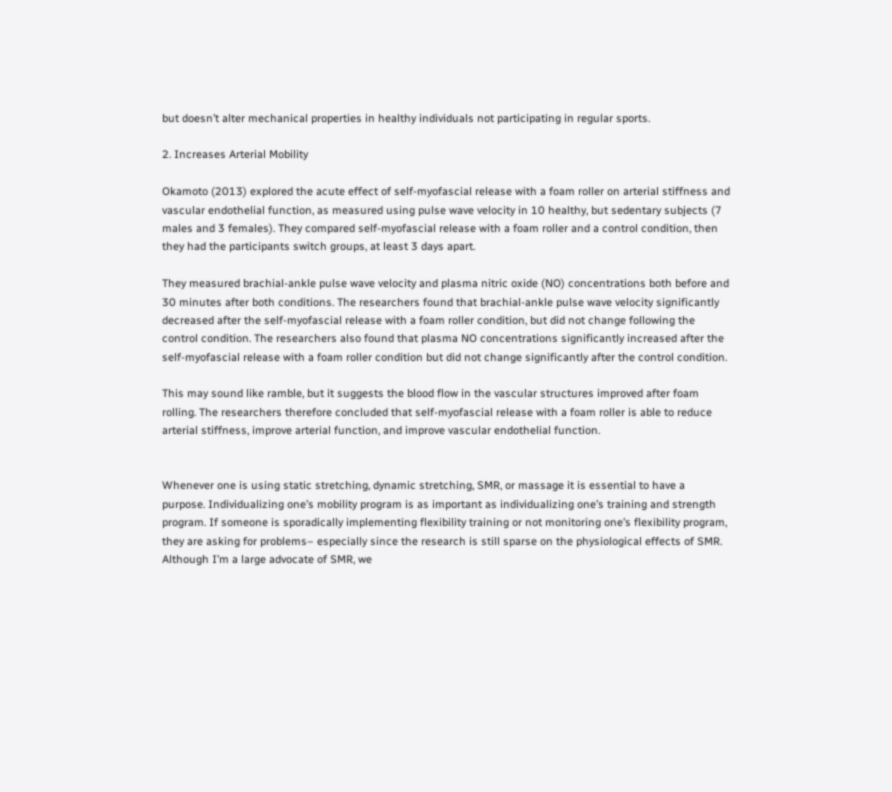but doesn’t alter mechanical properties in healthy individuals not participating in regular sports.

2. Increases Arterial Mobility

Okamoto (2013) explored the acute effect of self-myofascial release with a foam roller on arterial stiffness and vascular endothelial function, as measured using pulse wave velocity in 10 healthy, but sedentary subjects (7 males and 3 females). They compared self-myofascial release with a foam roller and a control condition, then they had the participants switch groups, at least 3 days apart.

They measured brachial-ankle pulse wave velocity and plasma nitric oxide (NO) concentrations both before and 30 minutes after both conditions. The researchers found that brachial-ankle pulse wave velocity significantly decreased after the self-myofascial release with a foam roller condition, but did not change following the control condition. The researchers also found that plasma NO concentrations significantly increased after the self-myofascial release with a foam roller condition but did not change significantly after the control condition.

This may sound like ramble, but it suggests the blood flow in the vascular structures improved after foam rolling. The researchers therefore concluded that self-myofascial release with a foam roller is able to reduce arterial stiffness, improve arterial function, and improve vascular endothelial function.


Whenever one is using static stretching, dynamic stretching, SMR, or massage it is essential to have a purpose. Individualizing one’s mobility program is as important as individualizing one’s training and strength program. If someone is sporadically implementing flexibility training or not monitoring one’s flexibility program, they are asking for problems– especially since the research is still sparse on the physiological effects of SMR. Although I’m a large advocate of SMR, we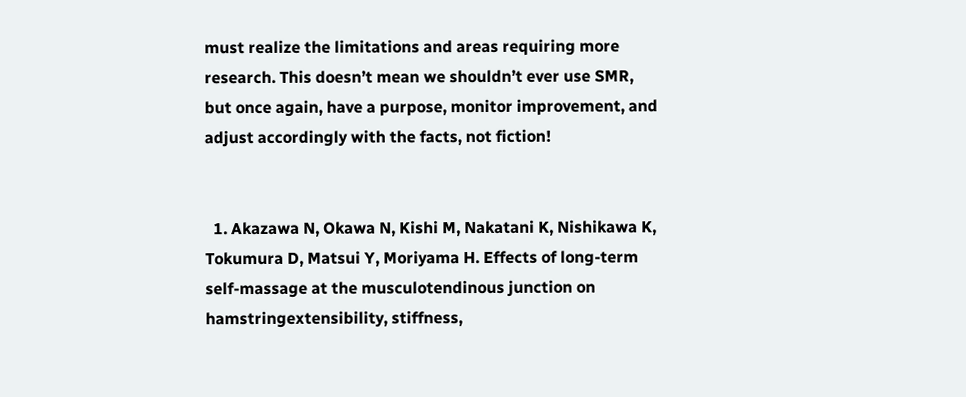must realize the limitations and areas requiring more research. This doesn’t mean we shouldn’t ever use SMR, but once again, have a purpose, monitor improvement, and adjust accordingly with the facts, not fiction!


  1. Akazawa N, Okawa N, Kishi M, Nakatani K, Nishikawa K, Tokumura D, Matsui Y, Moriyama H. Effects of long-term self-massage at the musculotendinous junction on hamstringextensibility, stiffness,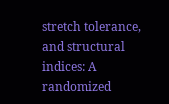stretch tolerance, and structural indices: A randomized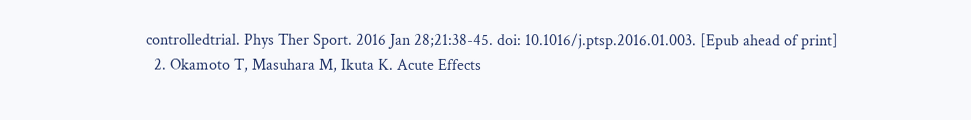controlledtrial. Phys Ther Sport. 2016 Jan 28;21:38-45. doi: 10.1016/j.ptsp.2016.01.003. [Epub ahead of print]
  2. Okamoto T, Masuhara M, Ikuta K. Acute Effects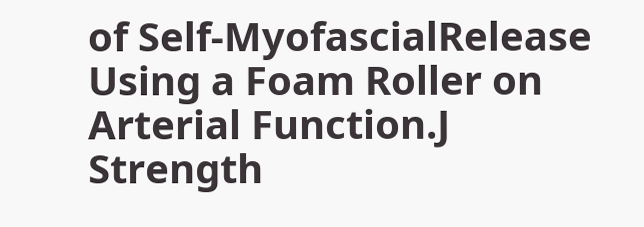of Self-MyofascialRelease Using a Foam Roller on Arterial Function.J Strength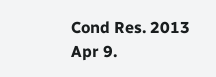Cond Res. 2013 Apr 9.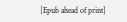[Epub ahead of print]